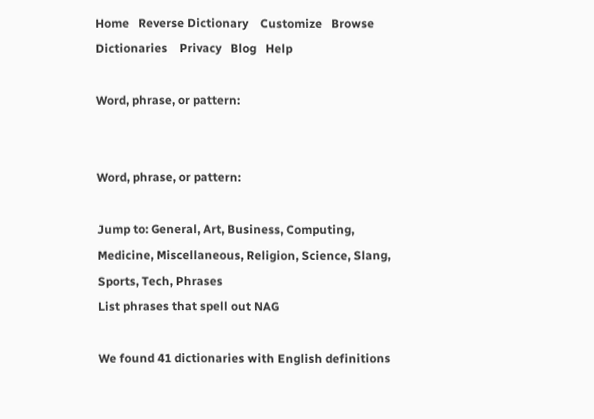Home   Reverse Dictionary    Customize   Browse Dictionaries    Privacy   Blog   Help

Word, phrase, or pattern:


Word, phrase, or pattern:

Jump to: General, Art, Business, Computing, Medicine, Miscellaneous, Religion, Science, Slang, Sports, Tech, Phrases
List phrases that spell out NAG

We found 41 dictionaries with English definitions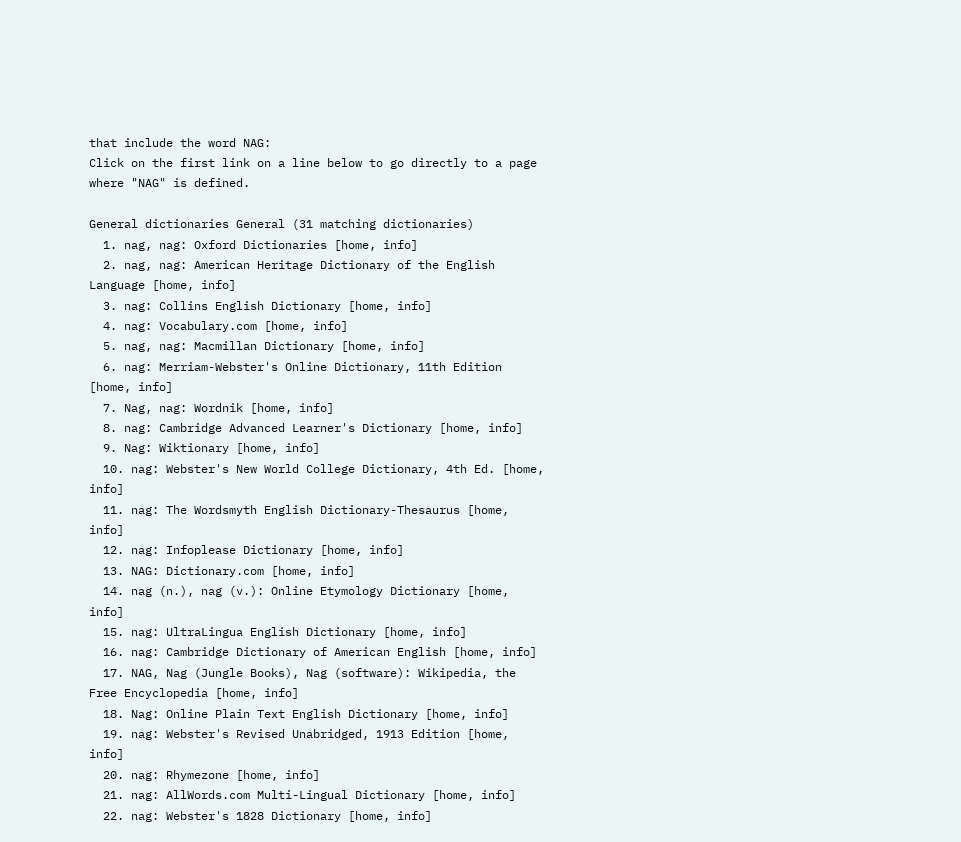that include the word NAG:
Click on the first link on a line below to go directly to a page where "NAG" is defined.

General dictionaries General (31 matching dictionaries)
  1. nag, nag: Oxford Dictionaries [home, info]
  2. nag, nag: American Heritage Dictionary of the English Language [home, info]
  3. nag: Collins English Dictionary [home, info]
  4. nag: Vocabulary.com [home, info]
  5. nag, nag: Macmillan Dictionary [home, info]
  6. nag: Merriam-Webster's Online Dictionary, 11th Edition [home, info]
  7. Nag, nag: Wordnik [home, info]
  8. nag: Cambridge Advanced Learner's Dictionary [home, info]
  9. Nag: Wiktionary [home, info]
  10. nag: Webster's New World College Dictionary, 4th Ed. [home, info]
  11. nag: The Wordsmyth English Dictionary-Thesaurus [home, info]
  12. nag: Infoplease Dictionary [home, info]
  13. NAG: Dictionary.com [home, info]
  14. nag (n.), nag (v.): Online Etymology Dictionary [home, info]
  15. nag: UltraLingua English Dictionary [home, info]
  16. nag: Cambridge Dictionary of American English [home, info]
  17. NAG, Nag (Jungle Books), Nag (software): Wikipedia, the Free Encyclopedia [home, info]
  18. Nag: Online Plain Text English Dictionary [home, info]
  19. nag: Webster's Revised Unabridged, 1913 Edition [home, info]
  20. nag: Rhymezone [home, info]
  21. nag: AllWords.com Multi-Lingual Dictionary [home, info]
  22. nag: Webster's 1828 Dictionary [home, info]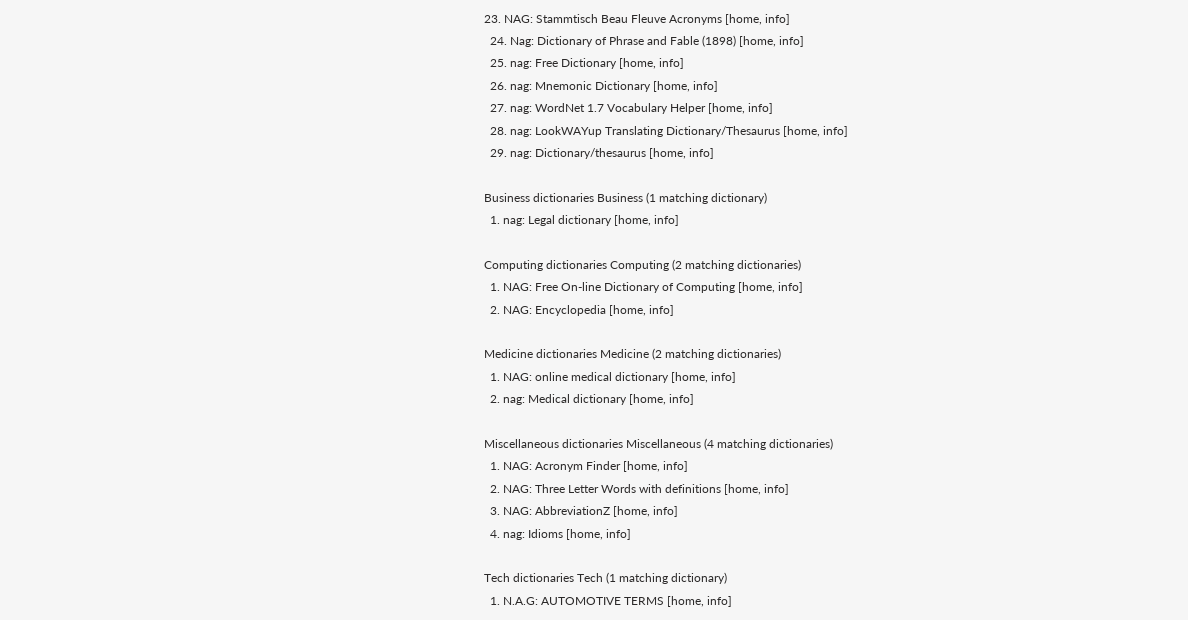23. NAG: Stammtisch Beau Fleuve Acronyms [home, info]
  24. Nag: Dictionary of Phrase and Fable (1898) [home, info]
  25. nag: Free Dictionary [home, info]
  26. nag: Mnemonic Dictionary [home, info]
  27. nag: WordNet 1.7 Vocabulary Helper [home, info]
  28. nag: LookWAYup Translating Dictionary/Thesaurus [home, info]
  29. nag: Dictionary/thesaurus [home, info]

Business dictionaries Business (1 matching dictionary)
  1. nag: Legal dictionary [home, info]

Computing dictionaries Computing (2 matching dictionaries)
  1. NAG: Free On-line Dictionary of Computing [home, info]
  2. NAG: Encyclopedia [home, info]

Medicine dictionaries Medicine (2 matching dictionaries)
  1. NAG: online medical dictionary [home, info]
  2. nag: Medical dictionary [home, info]

Miscellaneous dictionaries Miscellaneous (4 matching dictionaries)
  1. NAG: Acronym Finder [home, info]
  2. NAG: Three Letter Words with definitions [home, info]
  3. NAG: AbbreviationZ [home, info]
  4. nag: Idioms [home, info]

Tech dictionaries Tech (1 matching dictionary)
  1. N.A.G: AUTOMOTIVE TERMS [home, info]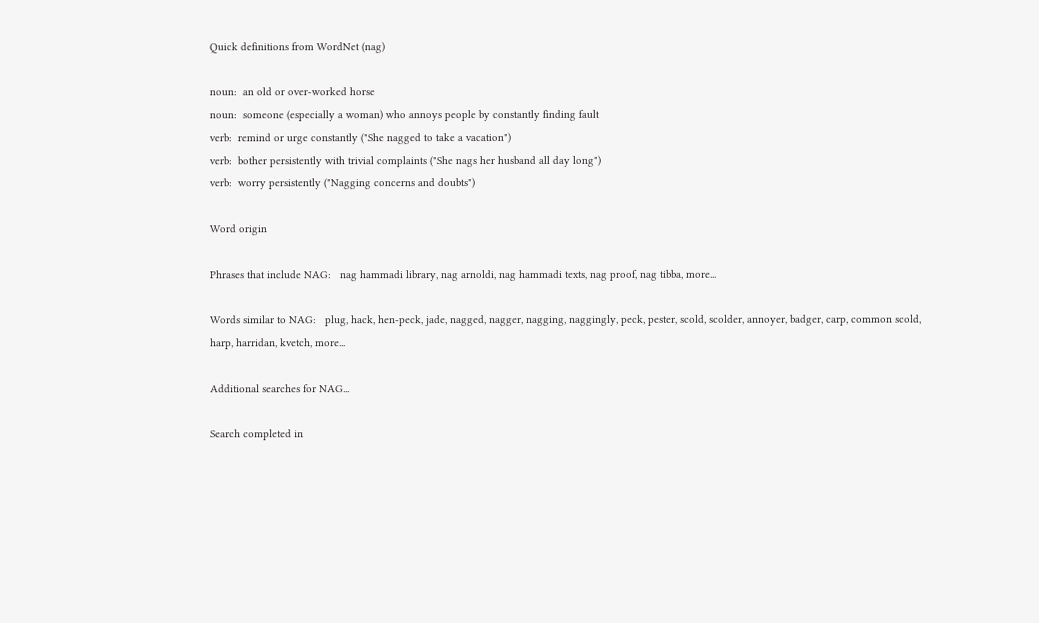Quick definitions from WordNet (nag)

noun:  an old or over-worked horse
noun:  someone (especially a woman) who annoys people by constantly finding fault
verb:  remind or urge constantly ("She nagged to take a vacation")
verb:  bother persistently with trivial complaints ("She nags her husband all day long")
verb:  worry persistently ("Nagging concerns and doubts")

Word origin

Phrases that include NAG:   nag hammadi library, nag arnoldi, nag hammadi texts, nag proof, nag tibba, more...

Words similar to NAG:   plug, hack, hen-peck, jade, nagged, nagger, nagging, naggingly, peck, pester, scold, scolder, annoyer, badger, carp, common scold, harp, harridan, kvetch, more...

Additional searches for NAG...

Search completed in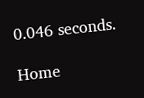0.046 seconds.

Home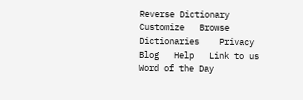Reverse Dictionary    Customize   Browse Dictionaries    Privacy   Blog   Help   Link to us   Word of the Day